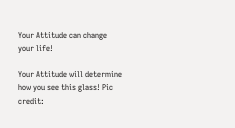Your Attitude can change your life!

Your Attitude will determine how you see this glass! Pic credit: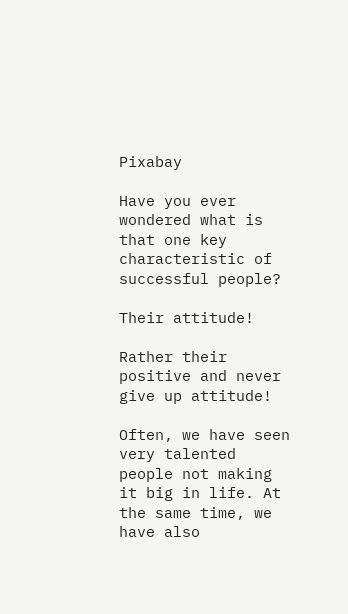Pixabay

Have you ever wondered what is that one key characteristic of successful people?

Their attitude!

Rather their positive and never give up attitude!

Often, we have seen very talented people not making it big in life. At the same time, we have also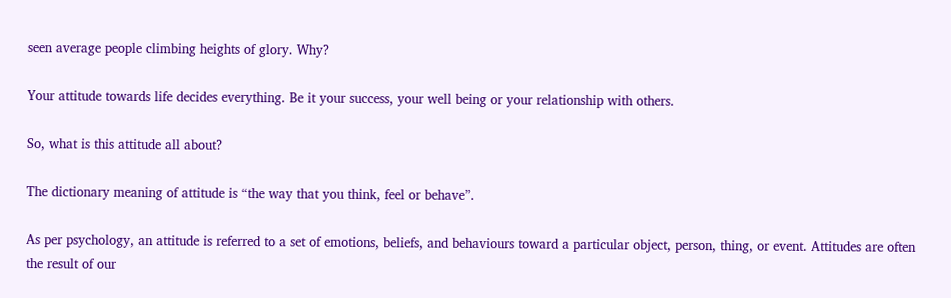seen average people climbing heights of glory. Why?

Your attitude towards life decides everything. Be it your success, your well being or your relationship with others.

So, what is this attitude all about?

The dictionary meaning of attitude is “the way that you think, feel or behave”.

As per psychology, an attitude is referred to a set of emotions, beliefs, and behaviours toward a particular object, person, thing, or event. Attitudes are often the result of our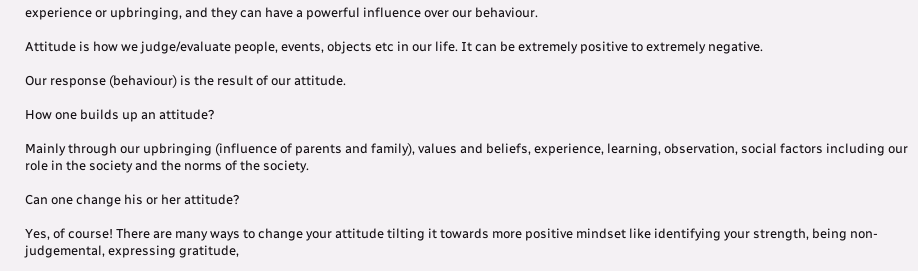experience or upbringing, and they can have a powerful influence over our behaviour.

Attitude is how we judge/evaluate people, events, objects etc in our life. It can be extremely positive to extremely negative.

Our response (behaviour) is the result of our attitude.

How one builds up an attitude?

Mainly through our upbringing (influence of parents and family), values and beliefs, experience, learning, observation, social factors including our role in the society and the norms of the society.

Can one change his or her attitude?

Yes, of course! There are many ways to change your attitude tilting it towards more positive mindset like identifying your strength, being non-judgemental, expressing gratitude,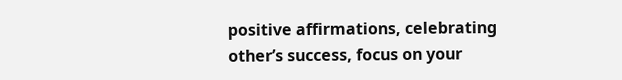positive affirmations, celebrating other’s success, focus on your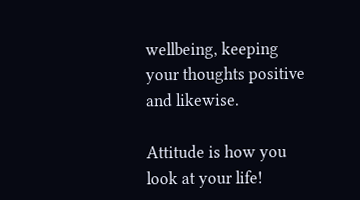wellbeing, keeping your thoughts positive and likewise.

Attitude is how you look at your life!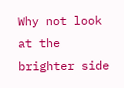Why not look at the brighter side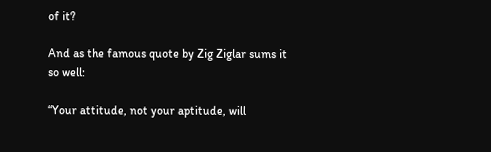of it?

And as the famous quote by Zig Ziglar sums it so well:

“Your attitude, not your aptitude, will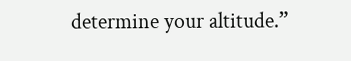determine your altitude.”